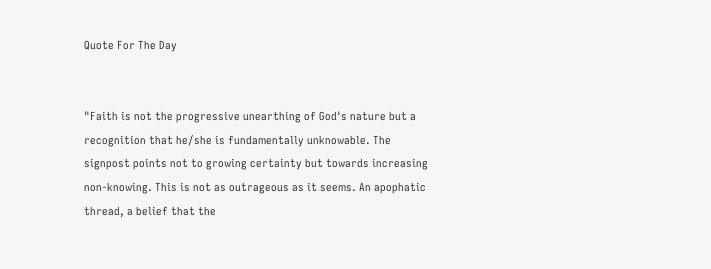Quote For The Day


"Faith is not the progressive unearthing of God's nature but a recognition that he/she is fundamentally unknowable. The signpost points not to growing certainty but towards increasing non-knowing. This is not as outrageous as it seems. An apophatic thread, a belief that the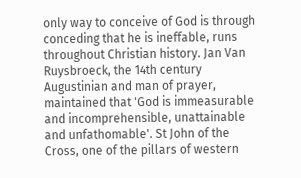only way to conceive of God is through conceding that he is ineffable, runs throughout Christian history. Jan Van Ruysbroeck, the 14th century Augustinian and man of prayer, maintained that 'God is immeasurable and incomprehensible, unattainable and unfathomable'. St John of the Cross, one of the pillars of western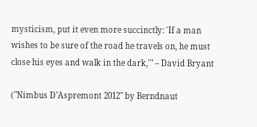mysticism, put it even more succinctly: 'If a man wishes to be sure of the road he travels on, he must close his eyes and walk in the dark,'" – David Bryant

("Nimbus D’Aspremont 2012" by Berndnaut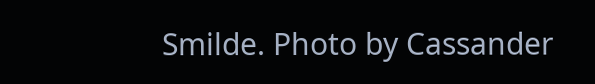Smilde. Photo by Cassander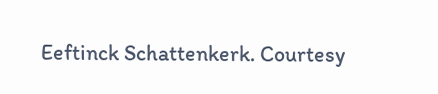Eeftinck Schattenkerk. Courtesy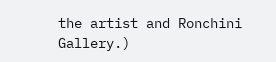the artist and Ronchini Gallery.)